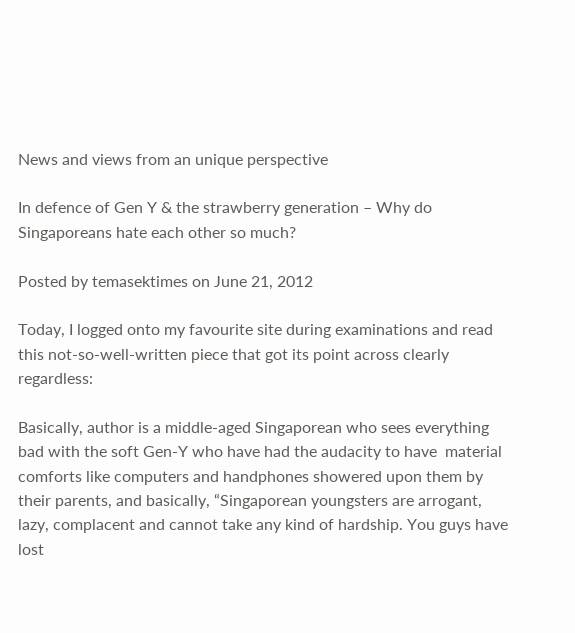News and views from an unique perspective

In defence of Gen Y & the strawberry generation – Why do Singaporeans hate each other so much?

Posted by temasektimes on June 21, 2012

Today, I logged onto my favourite site during examinations and read this not-so-well-written piece that got its point across clearly regardless:

Basically, author is a middle-aged Singaporean who sees everything bad with the soft Gen-Y who have had the audacity to have  material comforts like computers and handphones showered upon them by their parents, and basically, “Singaporean youngsters are arrogant, lazy, complacent and cannot take any kind of hardship. You guys have lost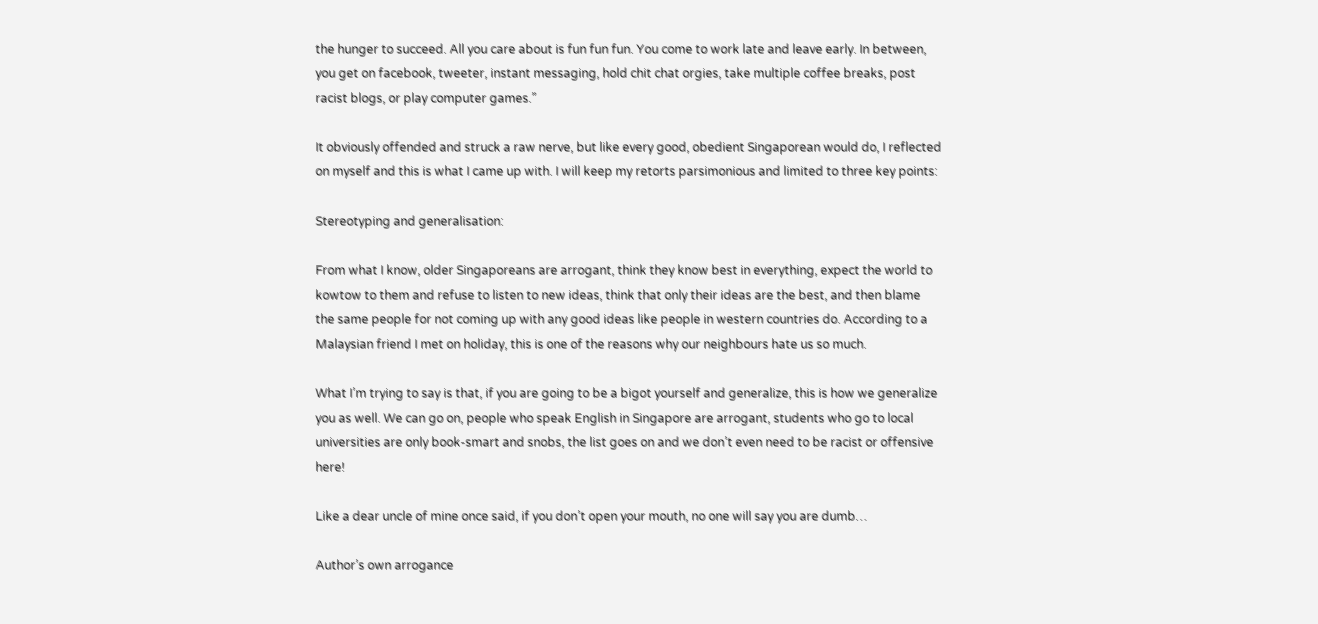the hunger to succeed. All you care about is fun fun fun. You come to work late and leave early. In between, you get on facebook, tweeter, instant messaging, hold chit chat orgies, take multiple coffee breaks, post racist blogs, or play computer games.”

It obviously offended and struck a raw nerve, but like every good, obedient Singaporean would do, I reflected on myself and this is what I came up with. I will keep my retorts parsimonious and limited to three key points:

Stereotyping and generalisation:

From what I know, older Singaporeans are arrogant, think they know best in everything, expect the world to kowtow to them and refuse to listen to new ideas, think that only their ideas are the best, and then blame the same people for not coming up with any good ideas like people in western countries do. According to a Malaysian friend I met on holiday, this is one of the reasons why our neighbours hate us so much.

What I’m trying to say is that, if you are going to be a bigot yourself and generalize, this is how we generalize you as well. We can go on, people who speak English in Singapore are arrogant, students who go to local universities are only book-smart and snobs, the list goes on and we don’t even need to be racist or offensive here!

Like a dear uncle of mine once said, if you don’t open your mouth, no one will say you are dumb…

Author’s own arrogance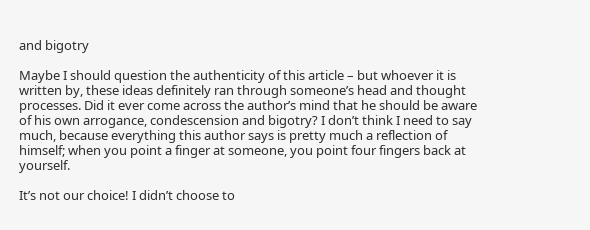and bigotry

Maybe I should question the authenticity of this article – but whoever it is written by, these ideas definitely ran through someone’s head and thought processes. Did it ever come across the author’s mind that he should be aware of his own arrogance, condescension and bigotry? I don’t think I need to say much, because everything this author says is pretty much a reflection of himself; when you point a finger at someone, you point four fingers back at yourself.

It’s not our choice! I didn’t choose to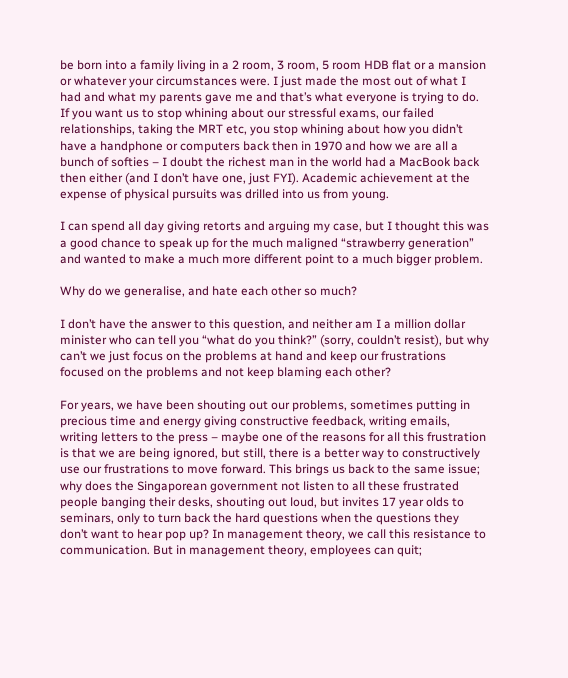be born into a family living in a 2 room, 3 room, 5 room HDB flat or a mansion or whatever your circumstances were. I just made the most out of what I had and what my parents gave me and that’s what everyone is trying to do. If you want us to stop whining about our stressful exams, our failed relationships, taking the MRT etc, you stop whining about how you didn’t have a handphone or computers back then in 1970 and how we are all a bunch of softies – I doubt the richest man in the world had a MacBook back then either (and I don’t have one, just FYI). Academic achievement at the expense of physical pursuits was drilled into us from young.

I can spend all day giving retorts and arguing my case, but I thought this was a good chance to speak up for the much maligned “strawberry generation” and wanted to make a much more different point to a much bigger problem.

Why do we generalise, and hate each other so much?

I don’t have the answer to this question, and neither am I a million dollar minister who can tell you “what do you think?” (sorry, couldn’t resist), but why can’t we just focus on the problems at hand and keep our frustrations focused on the problems and not keep blaming each other?

For years, we have been shouting out our problems, sometimes putting in precious time and energy giving constructive feedback, writing emails, writing letters to the press – maybe one of the reasons for all this frustration is that we are being ignored, but still, there is a better way to constructively use our frustrations to move forward. This brings us back to the same issue; why does the Singaporean government not listen to all these frustrated people banging their desks, shouting out loud, but invites 17 year olds to seminars, only to turn back the hard questions when the questions they don’t want to hear pop up? In management theory, we call this resistance to communication. But in management theory, employees can quit;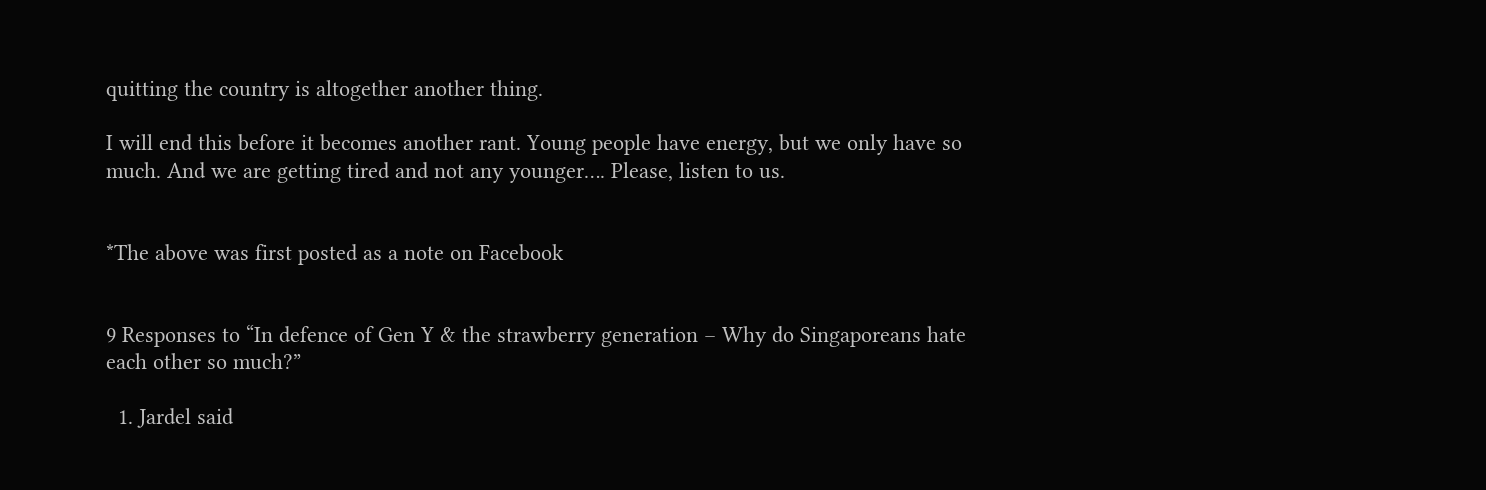quitting the country is altogether another thing.

I will end this before it becomes another rant. Young people have energy, but we only have so much. And we are getting tired and not any younger…. Please, listen to us.


*The above was first posted as a note on Facebook


9 Responses to “In defence of Gen Y & the strawberry generation – Why do Singaporeans hate each other so much?”

  1. Jardel said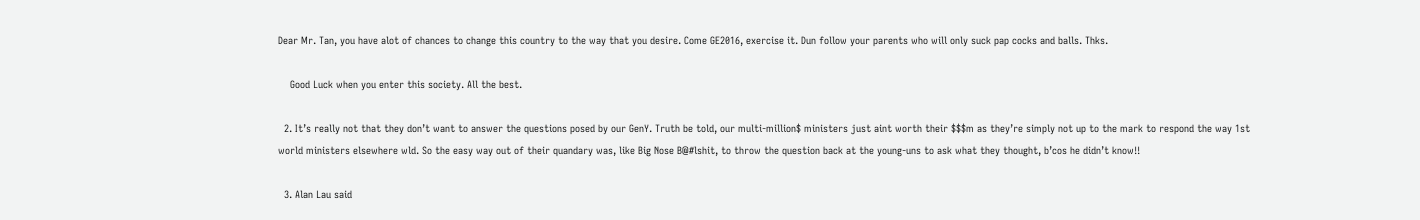Dear Mr. Tan, you have alot of chances to change this country to the way that you desire. Come GE2016, exercise it. Dun follow your parents who will only suck pap cocks and balls. Thks.

    Good Luck when you enter this society. All the best.

  2. It’s really not that they don’t want to answer the questions posed by our GenY. Truth be told, our multi-million$ ministers just aint worth their $$$m as they’re simply not up to the mark to respond the way 1st world ministers elsewhere wld. So the easy way out of their quandary was, like Big Nose B@#lshit, to throw the question back at the young-uns to ask what they thought, b’cos he didn’t know!!

  3. Alan Lau said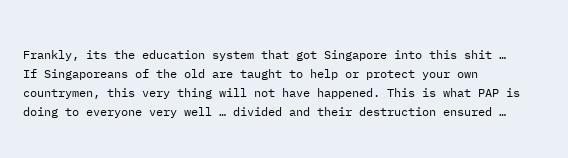Frankly, its the education system that got Singapore into this shit … If Singaporeans of the old are taught to help or protect your own countrymen, this very thing will not have happened. This is what PAP is doing to everyone very well … divided and their destruction ensured …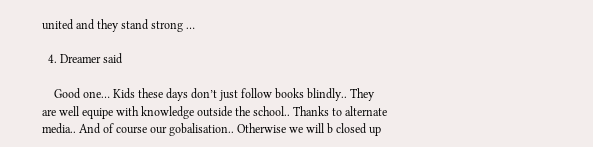united and they stand strong …

  4. Dreamer said

    Good one… Kids these days don’t just follow books blindly.. They are well equipe with knowledge outside the school.. Thanks to alternate media.. And of course our gobalisation.. Otherwise we will b closed up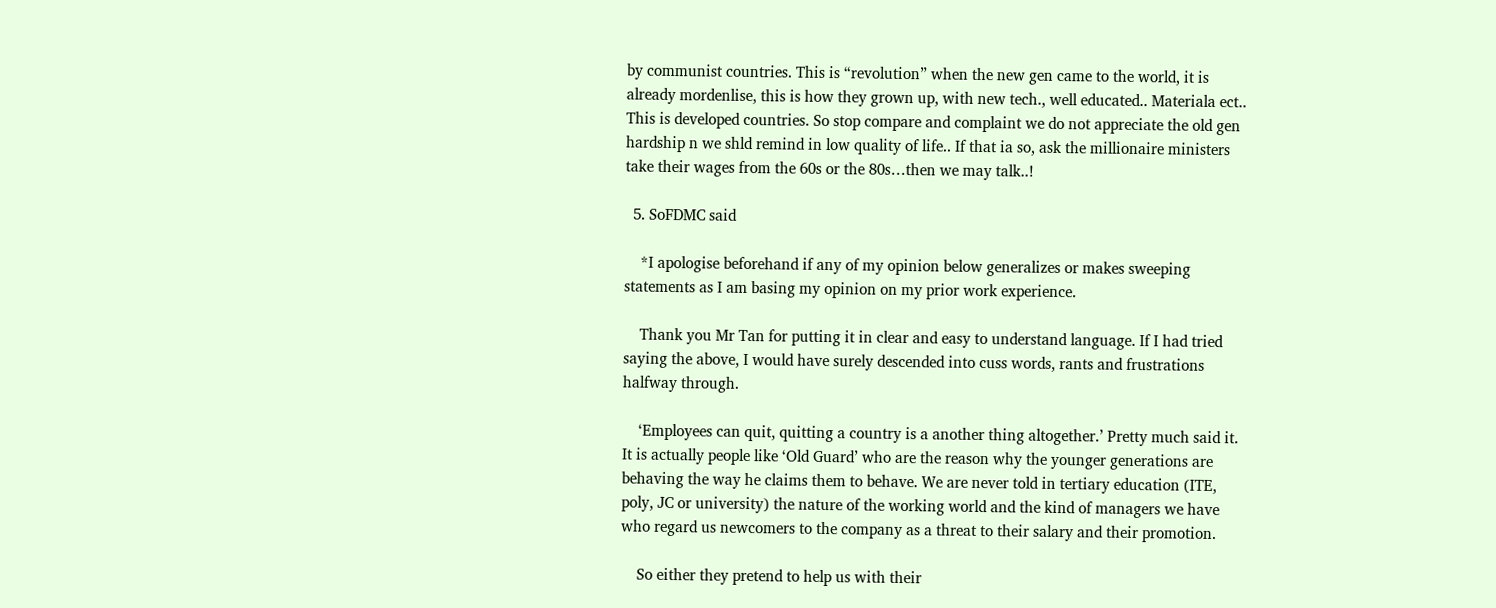by communist countries. This is “revolution” when the new gen came to the world, it is already mordenlise, this is how they grown up, with new tech., well educated.. Materiala ect.. This is developed countries. So stop compare and complaint we do not appreciate the old gen hardship n we shld remind in low quality of life.. If that ia so, ask the millionaire ministers take their wages from the 60s or the 80s…then we may talk..!

  5. SoFDMC said

    *I apologise beforehand if any of my opinion below generalizes or makes sweeping statements as I am basing my opinion on my prior work experience.

    Thank you Mr Tan for putting it in clear and easy to understand language. If I had tried saying the above, I would have surely descended into cuss words, rants and frustrations halfway through.

    ‘Employees can quit, quitting a country is a another thing altogether.’ Pretty much said it. It is actually people like ‘Old Guard’ who are the reason why the younger generations are behaving the way he claims them to behave. We are never told in tertiary education (ITE, poly, JC or university) the nature of the working world and the kind of managers we have who regard us newcomers to the company as a threat to their salary and their promotion.

    So either they pretend to help us with their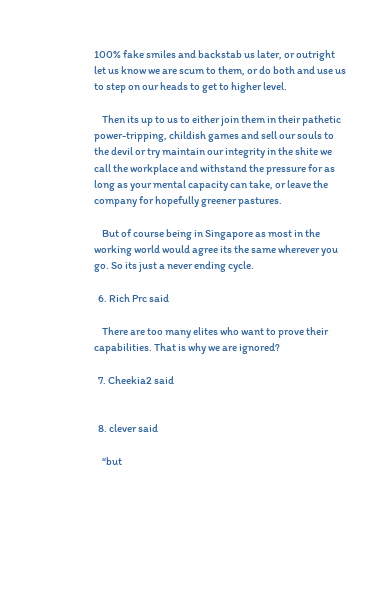100% fake smiles and backstab us later, or outright let us know we are scum to them, or do both and use us to step on our heads to get to higher level.

    Then its up to us to either join them in their pathetic power-tripping, childish games and sell our souls to the devil or try maintain our integrity in the shite we call the workplace and withstand the pressure for as long as your mental capacity can take, or leave the company for hopefully greener pastures.

    But of course being in Singapore as most in the working world would agree its the same wherever you go. So its just a never ending cycle.

  6. Rich Prc said

    There are too many elites who want to prove their capabilities. That is why we are ignored?

  7. Cheekia2 said


  8. clever said

    “but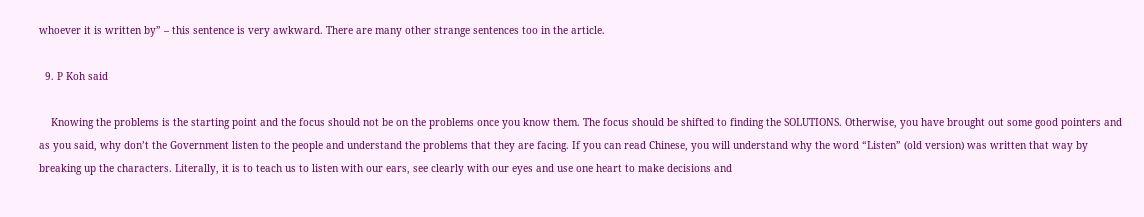whoever it is written by” – this sentence is very awkward. There are many other strange sentences too in the article.

  9. P Koh said

    Knowing the problems is the starting point and the focus should not be on the problems once you know them. The focus should be shifted to finding the SOLUTIONS. Otherwise, you have brought out some good pointers and as you said, why don’t the Government listen to the people and understand the problems that they are facing. If you can read Chinese, you will understand why the word “Listen” (old version) was written that way by breaking up the characters. Literally, it is to teach us to listen with our ears, see clearly with our eyes and use one heart to make decisions and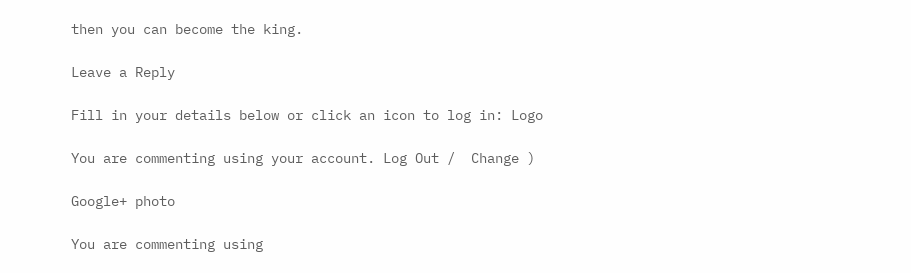then you can become the king.

Leave a Reply

Fill in your details below or click an icon to log in: Logo

You are commenting using your account. Log Out /  Change )

Google+ photo

You are commenting using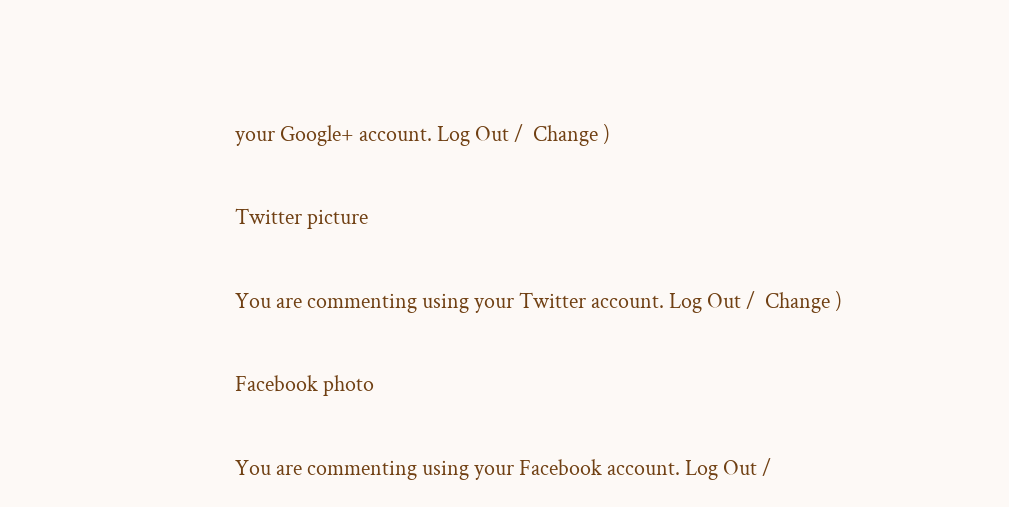your Google+ account. Log Out /  Change )

Twitter picture

You are commenting using your Twitter account. Log Out /  Change )

Facebook photo

You are commenting using your Facebook account. Log Out /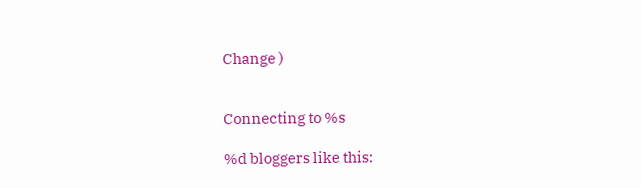Change )


Connecting to %s

%d bloggers like this: